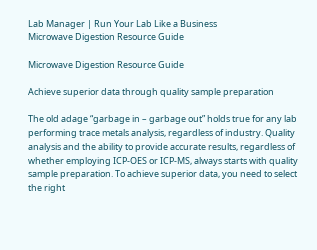Lab Manager | Run Your Lab Like a Business
Microwave Digestion Resource Guide

Microwave Digestion Resource Guide

Achieve superior data through quality sample preparation

The old adage “garbage in – garbage out” holds true for any lab performing trace metals analysis, regardless of industry. Quality analysis and the ability to provide accurate results, regardless of whether employing ICP-OES or ICP-MS, always starts with quality sample preparation. To achieve superior data, you need to select the right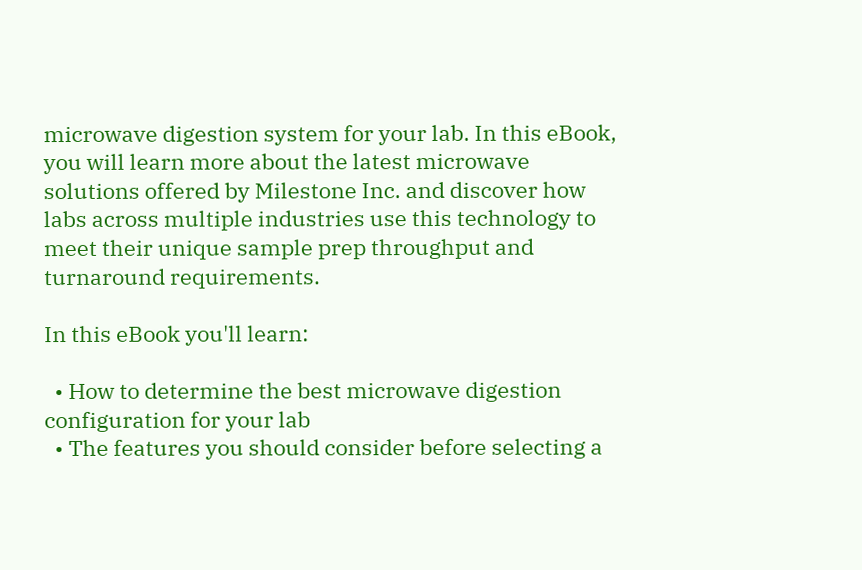microwave digestion system for your lab. In this eBook, you will learn more about the latest microwave solutions offered by Milestone Inc. and discover how labs across multiple industries use this technology to meet their unique sample prep throughput and turnaround requirements.

In this eBook you'll learn:

  • How to determine the best microwave digestion configuration for your lab
  • The features you should consider before selecting a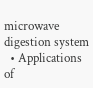microwave digestion system
  • Applications of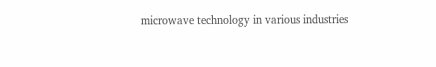microwave technology in various industries